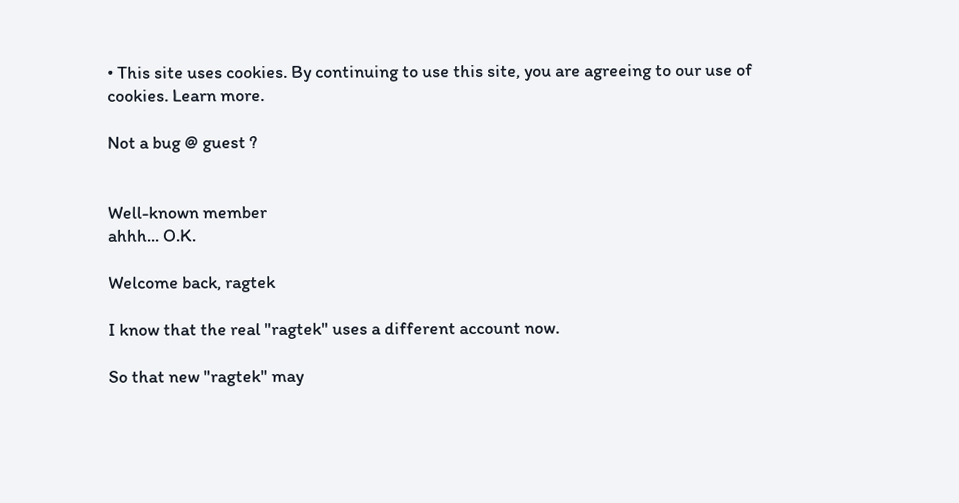• This site uses cookies. By continuing to use this site, you are agreeing to our use of cookies. Learn more.

Not a bug @ guest ?


Well-known member
ahhh... O.K.

Welcome back, ragtek

I know that the real "ragtek" uses a different account now.

So that new "ragtek" may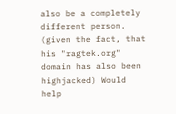also be a completely different person. (given the fact, that his "ragtek.org" domain has also been highjacked) Would help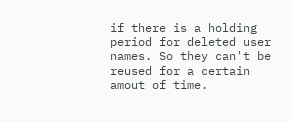if there is a holding period for deleted user names. So they can't be reused for a certain amout of time.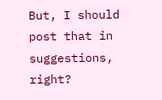But, I should post that in suggestions, right?